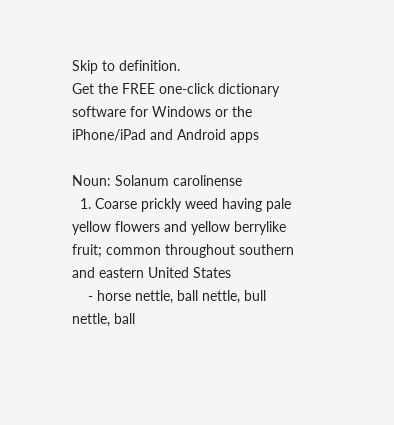Skip to definition.
Get the FREE one-click dictionary software for Windows or the iPhone/iPad and Android apps

Noun: Solanum carolinense
  1. Coarse prickly weed having pale yellow flowers and yellow berrylike fruit; common throughout southern and eastern United States
    - horse nettle, ball nettle, bull nettle, ball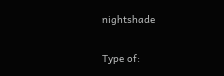nightshade

Type of: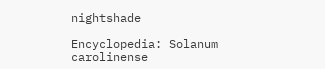nightshade

Encyclopedia: Solanum carolinense